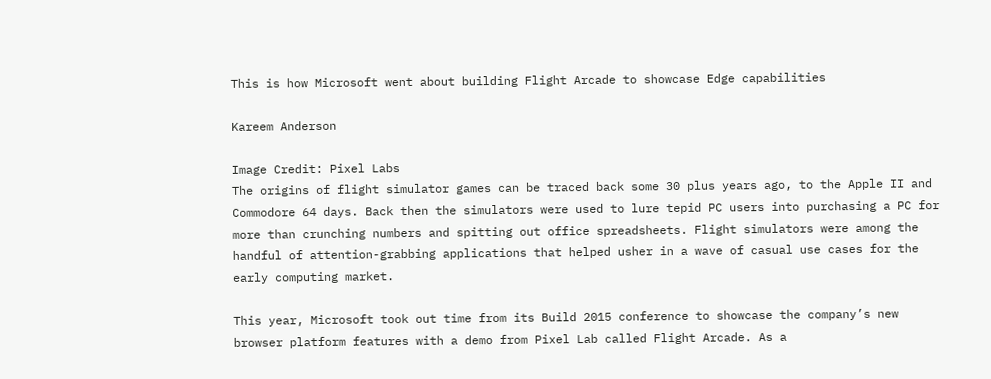This is how Microsoft went about building Flight Arcade to showcase Edge capabilities

Kareem Anderson

Image Credit: Pixel Labs
The origins of flight simulator games can be traced back some 30 plus years ago, to the Apple II and Commodore 64 days. Back then the simulators were used to lure tepid PC users into purchasing a PC for more than crunching numbers and spitting out office spreadsheets. Flight simulators were among the handful of attention-grabbing applications that helped usher in a wave of casual use cases for the early computing market.

This year, Microsoft took out time from its Build 2015 conference to showcase the company’s new browser platform features with a demo from Pixel Lab called Flight Arcade. As a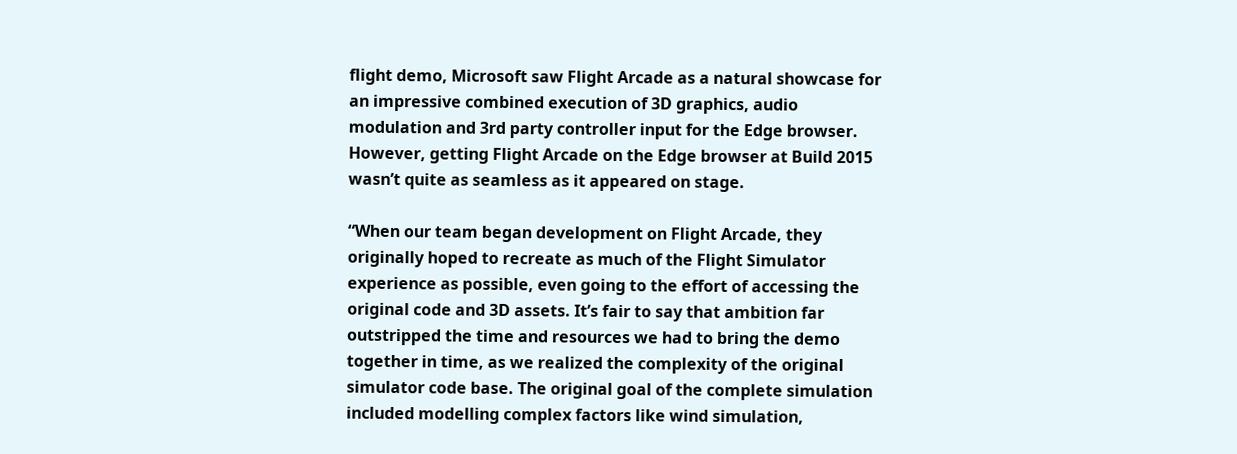flight demo, Microsoft saw Flight Arcade as a natural showcase for an impressive combined execution of 3D graphics, audio modulation and 3rd party controller input for the Edge browser. However, getting Flight Arcade on the Edge browser at Build 2015 wasn’t quite as seamless as it appeared on stage.

“When our team began development on Flight Arcade, they originally hoped to recreate as much of the Flight Simulator experience as possible, even going to the effort of accessing the original code and 3D assets. It’s fair to say that ambition far outstripped the time and resources we had to bring the demo together in time, as we realized the complexity of the original simulator code base. The original goal of the complete simulation included modelling complex factors like wind simulation,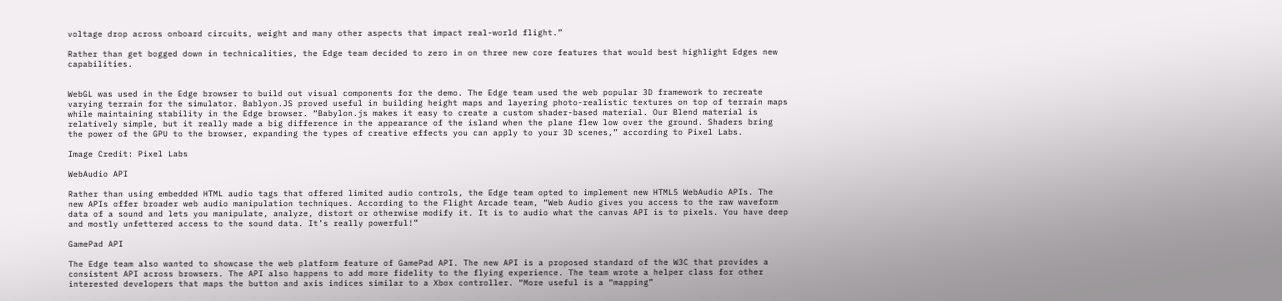voltage drop across onboard circuits, weight and many other aspects that impact real-world flight.”

Rather than get bogged down in technicalities, the Edge team decided to zero in on three new core features that would best highlight Edges new capabilities.


WebGL was used in the Edge browser to build out visual components for the demo. The Edge team used the web popular 3D framework to recreate varying terrain for the simulator. Bablyon.JS proved useful in building height maps and layering photo-realistic textures on top of terrain maps while maintaining stability in the Edge browser. “Babylon.js makes it easy to create a custom shader-based material. Our Blend material is relatively simple, but it really made a big difference in the appearance of the island when the plane flew low over the ground. Shaders bring the power of the GPU to the browser, expanding the types of creative effects you can apply to your 3D scenes,” according to Pixel Labs.

Image Credit: Pixel Labs

WebAudio API

Rather than using embedded HTML audio tags that offered limited audio controls, the Edge team opted to implement new HTML5 WebAudio APIs. The new APIs offer broader web audio manipulation techniques. According to the Flight Arcade team, “Web Audio gives you access to the raw waveform data of a sound and lets you manipulate, analyze, distort or otherwise modify it. It is to audio what the canvas API is to pixels. You have deep and mostly unfettered access to the sound data. It’s really powerful!”

GamePad API

The Edge team also wanted to showcase the web platform feature of GamePad API. The new API is a proposed standard of the W3C that provides a consistent API across browsers. The API also happens to add more fidelity to the flying experience. The team wrote a helper class for other interested developers that maps the button and axis indices similar to a Xbox controller. “More useful is a “mapping”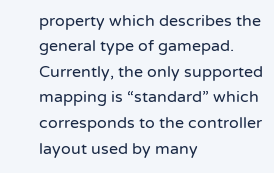property which describes the general type of gamepad. Currently, the only supported mapping is “standard” which corresponds to the controller layout used by many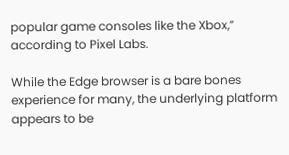popular game consoles like the Xbox,” according to Pixel Labs.

While the Edge browser is a bare bones experience for many, the underlying platform appears to be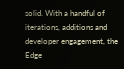solid. With a handful of iterations, additions and developer engagement, the Edge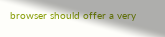browser should offer a very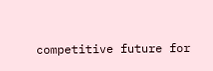competitive future for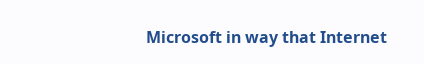Microsoft in way that Internet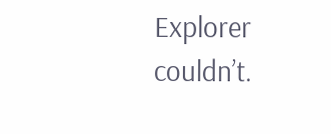Explorer couldn’t.